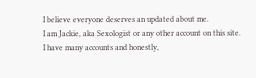I believe everyone deserves an updated about me.
I am Jackie, aka Sexologist or any other account on this site.
I have many accounts and honestly,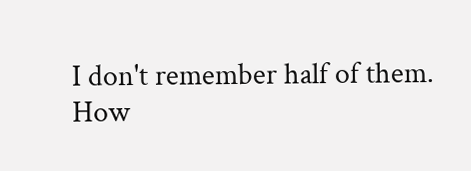I don't remember half of them.
How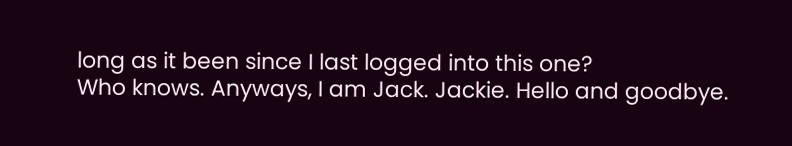long as it been since I last logged into this one?
Who knows. Anyways, I am Jack. Jackie. Hello and goodbye.